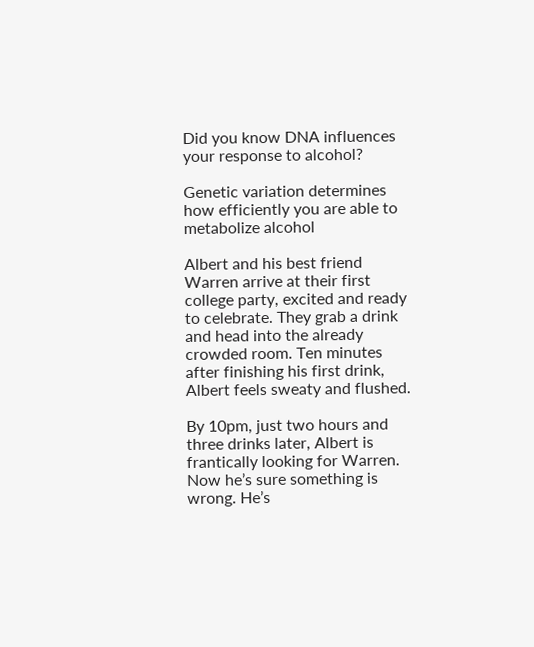Did you know DNA influences your response to alcohol?

Genetic variation determines how efficiently you are able to metabolize alcohol

Albert and his best friend Warren arrive at their first college party, excited and ready to celebrate. They grab a drink and head into the already crowded room. Ten minutes after finishing his first drink, Albert feels sweaty and flushed.

By 10pm, just two hours and three drinks later, Albert is frantically looking for Warren. Now he’s sure something is wrong. He’s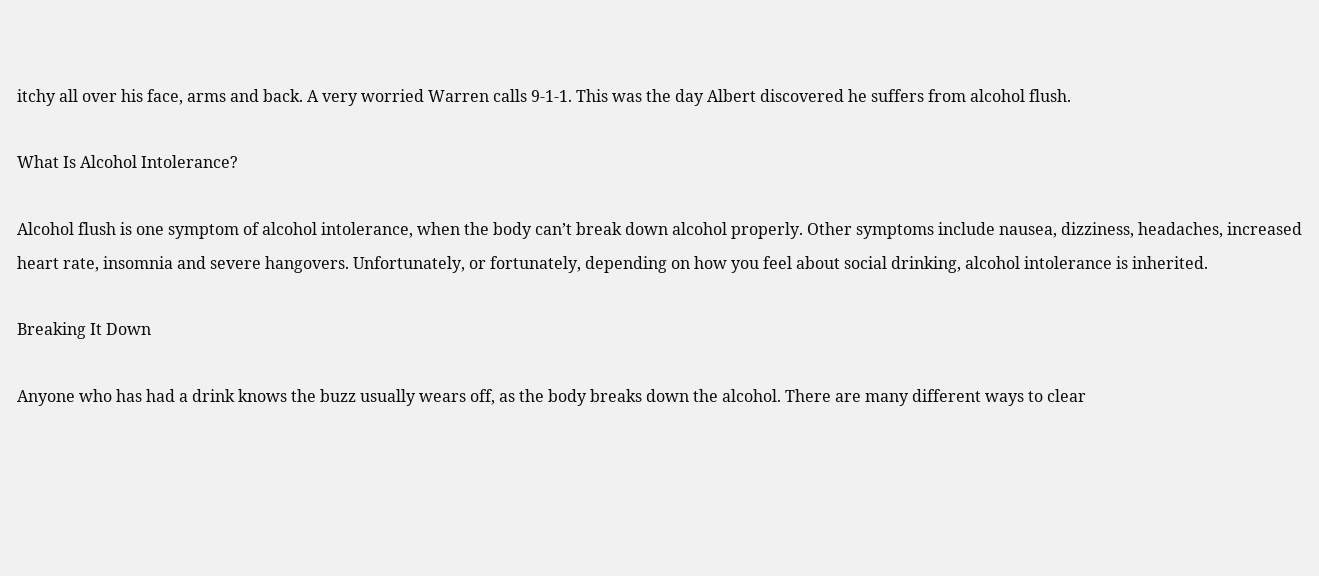itchy all over his face, arms and back. A very worried Warren calls 9-1-1. This was the day Albert discovered he suffers from alcohol flush.

What Is Alcohol Intolerance?

Alcohol flush is one symptom of alcohol intolerance, when the body can’t break down alcohol properly. Other symptoms include nausea, dizziness, headaches, increased heart rate, insomnia and severe hangovers. Unfortunately, or fortunately, depending on how you feel about social drinking, alcohol intolerance is inherited.

Breaking It Down

Anyone who has had a drink knows the buzz usually wears off, as the body breaks down the alcohol. There are many different ways to clear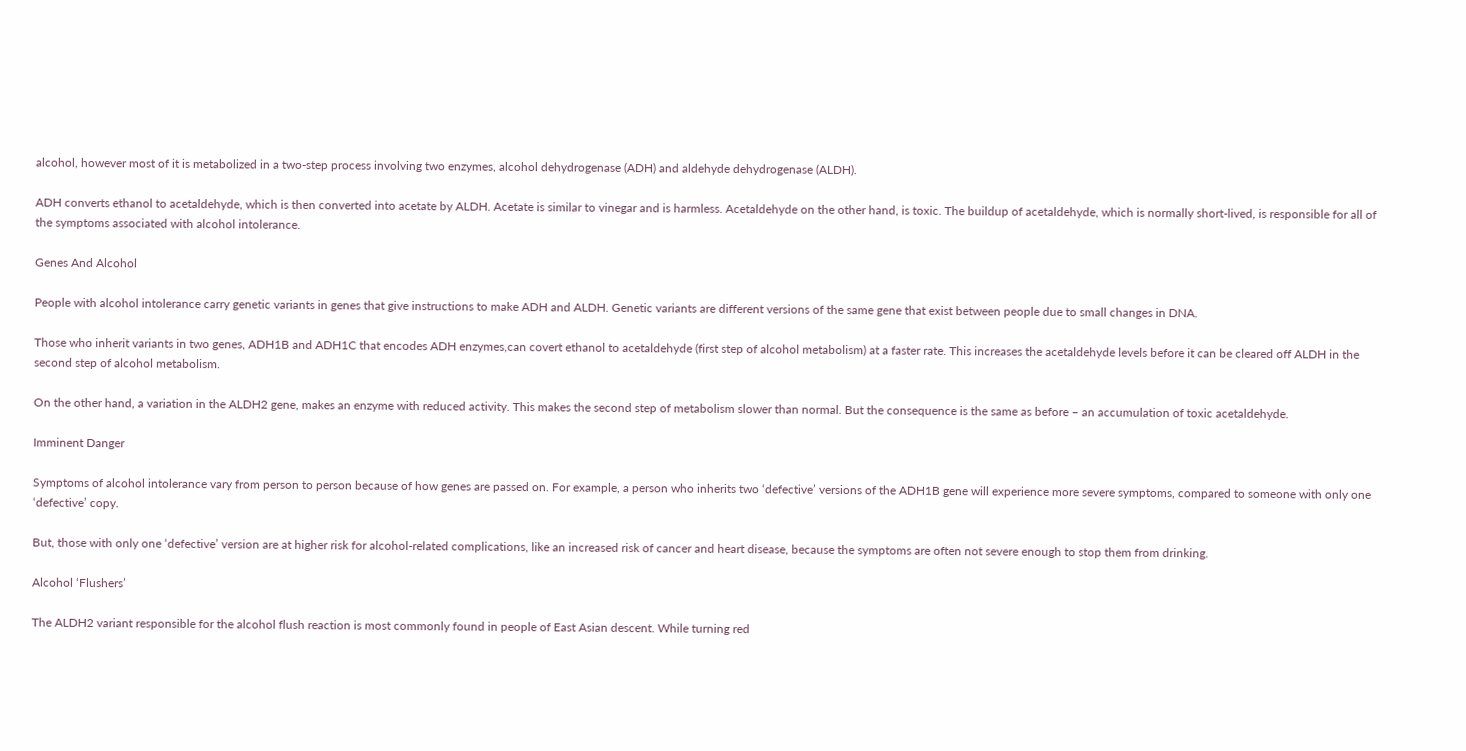alcohol, however most of it is metabolized in a two-step process involving two enzymes, alcohol dehydrogenase (ADH) and aldehyde dehydrogenase (ALDH).

ADH converts ethanol to acetaldehyde, which is then converted into acetate by ALDH. Acetate is similar to vinegar and is harmless. Acetaldehyde on the other hand, is toxic. The buildup of acetaldehyde, which is normally short-lived, is responsible for all of the symptoms associated with alcohol intolerance.

Genes And Alcohol

People with alcohol intolerance carry genetic variants in genes that give instructions to make ADH and ALDH. Genetic variants are different versions of the same gene that exist between people due to small changes in DNA.

Those who inherit variants in two genes, ADH1B and ADH1C that encodes ADH enzymes,can covert ethanol to acetaldehyde (first step of alcohol metabolism) at a faster rate. This increases the acetaldehyde levels before it can be cleared off ALDH in the second step of alcohol metabolism.

On the other hand, a variation in the ALDH2 gene, makes an enzyme with reduced activity. This makes the second step of metabolism slower than normal. But the consequence is the same as before – an accumulation of toxic acetaldehyde.

Imminent Danger

Symptoms of alcohol intolerance vary from person to person because of how genes are passed on. For example, a person who inherits two ‘defective’ versions of the ADH1B gene will experience more severe symptoms, compared to someone with only one ‘defective’ copy.

But, those with only one ‘defective’ version are at higher risk for alcohol-related complications, like an increased risk of cancer and heart disease, because the symptoms are often not severe enough to stop them from drinking.

Alcohol ‘Flushers’

The ALDH2 variant responsible for the alcohol flush reaction is most commonly found in people of East Asian descent. While turning red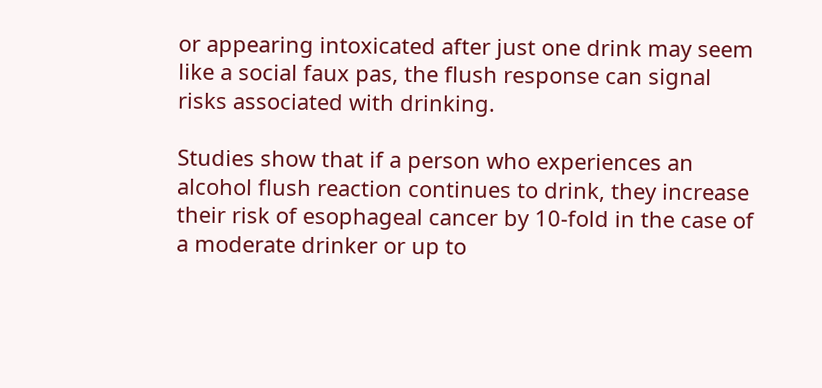or appearing intoxicated after just one drink may seem like a social faux pas, the flush response can signal risks associated with drinking.

Studies show that if a person who experiences an alcohol flush reaction continues to drink, they increase their risk of esophageal cancer by 10-fold in the case of a moderate drinker or up to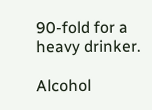90-fold for a heavy drinker.

Alcohol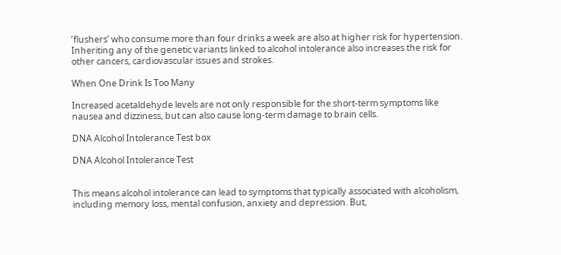‘flushers’ who consume more than four drinks a week are also at higher risk for hypertension. Inheriting any of the genetic variants linked to alcohol intolerance also increases the risk for other cancers, cardiovascular issues and strokes.

When One Drink Is Too Many

Increased acetaldehyde levels are not only responsible for the short-term symptoms like nausea and dizziness, but can also cause long-term damage to brain cells.

DNA Alcohol Intolerance Test box

DNA Alcohol Intolerance Test


This means alcohol intolerance can lead to symptoms that typically associated with alcoholism, including memory loss, mental confusion, anxiety and depression. But,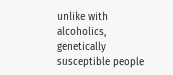unlike with alcoholics, genetically susceptible people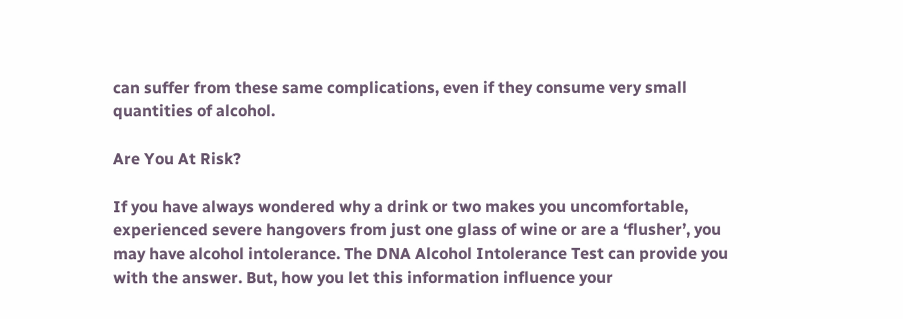can suffer from these same complications, even if they consume very small quantities of alcohol.

Are You At Risk?

If you have always wondered why a drink or two makes you uncomfortable, experienced severe hangovers from just one glass of wine or are a ‘flusher’, you may have alcohol intolerance. The DNA Alcohol Intolerance Test can provide you with the answer. But, how you let this information influence your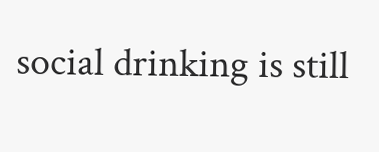social drinking is still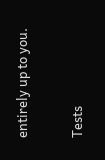entirely up to you.

Tests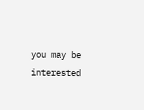you may be interested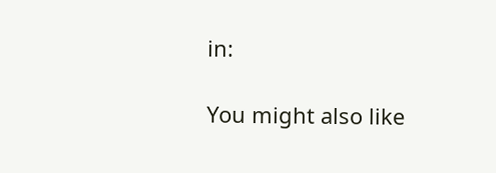in:

You might also like